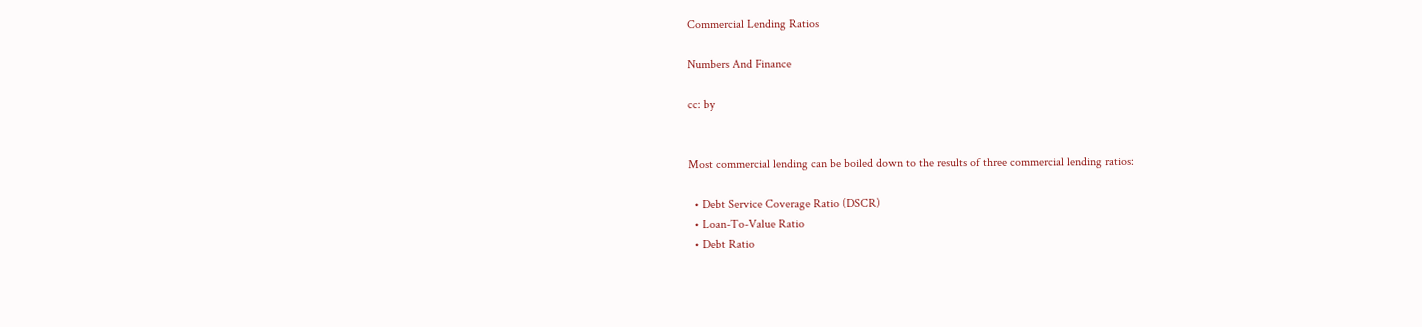Commercial Lending Ratios

Numbers And Finance

cc: by


Most commercial lending can be boiled down to the results of three commercial lending ratios:

  • Debt Service Coverage Ratio (DSCR)
  • Loan-To-Value Ratio
  • Debt Ratio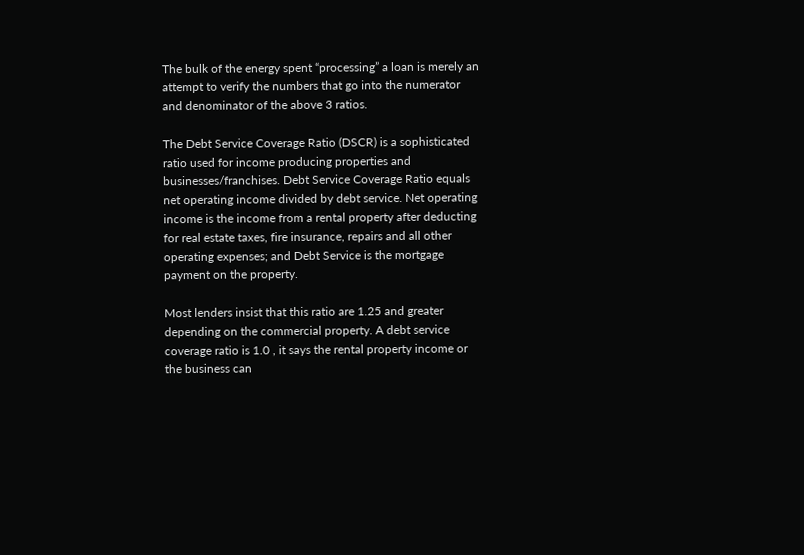The bulk of the energy spent “processing” a loan is merely an attempt to verify the numbers that go into the numerator and denominator of the above 3 ratios.

The Debt Service Coverage Ratio (DSCR) is a sophisticated ratio used for income producing properties and businesses/franchises. Debt Service Coverage Ratio equals net operating income divided by debt service. Net operating income is the income from a rental property after deducting for real estate taxes, fire insurance, repairs and all other operating expenses; and Debt Service is the mortgage payment on the property.

Most lenders insist that this ratio are 1.25 and greater depending on the commercial property. A debt service coverage ratio is 1.0 , it says the rental property income or the business can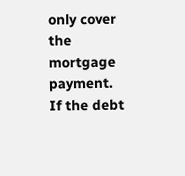only cover the mortgage payment. If the debt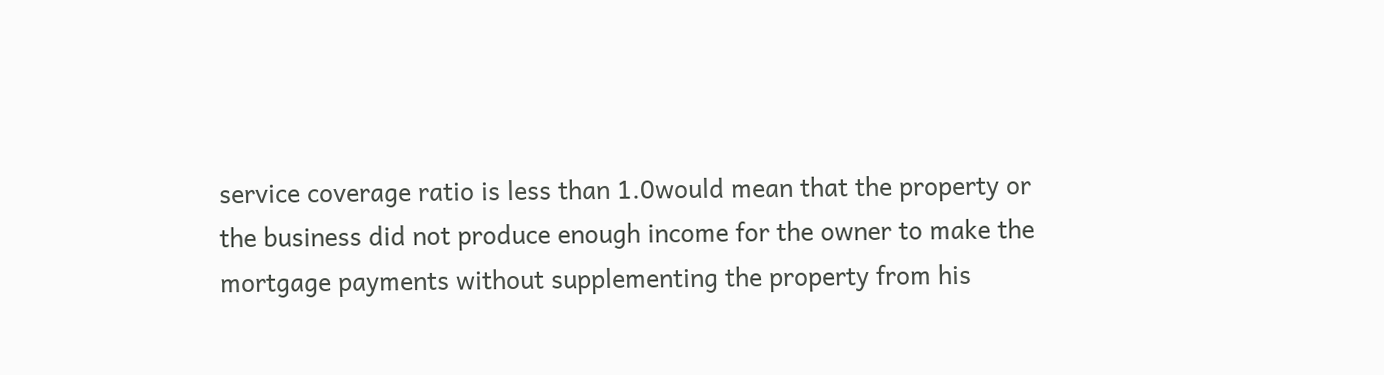service coverage ratio is less than 1.0would mean that the property or the business did not produce enough income for the owner to make the mortgage payments without supplementing the property from his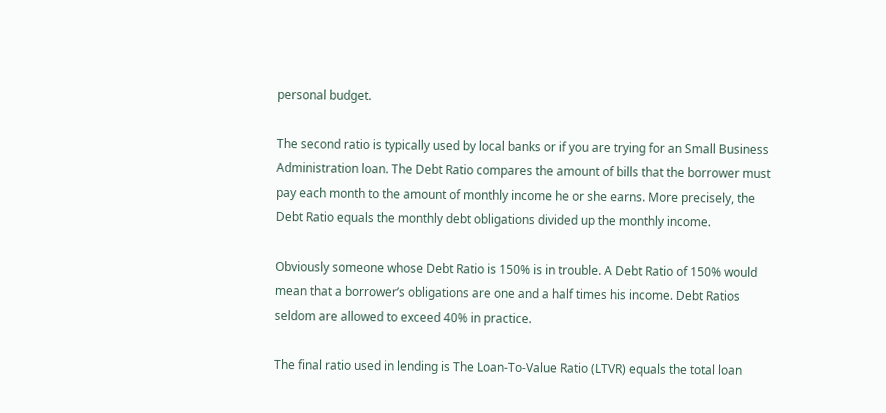personal budget.

The second ratio is typically used by local banks or if you are trying for an Small Business Administration loan. The Debt Ratio compares the amount of bills that the borrower must pay each month to the amount of monthly income he or she earns. More precisely, the Debt Ratio equals the monthly debt obligations divided up the monthly income.

Obviously someone whose Debt Ratio is 150% is in trouble. A Debt Ratio of 150% would mean that a borrower’s obligations are one and a half times his income. Debt Ratios seldom are allowed to exceed 40% in practice.

The final ratio used in lending is The Loan-To-Value Ratio (LTVR) equals the total loan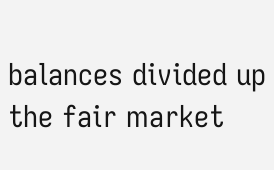balances divided up the fair market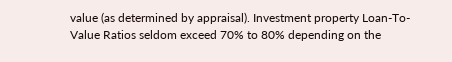value (as determined by appraisal). Investment property Loan-To-Value Ratios seldom exceed 70% to 80% depending on the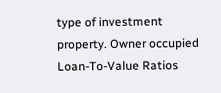type of investment property. Owner occupied Loan-To-Value Ratios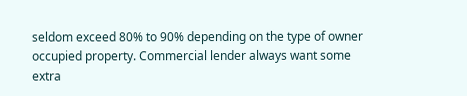seldom exceed 80% to 90% depending on the type of owner occupied property. Commercial lender always want some extra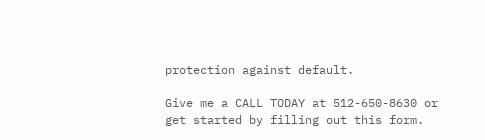protection against default.

Give me a CALL TODAY at 512-650-8630 or get started by filling out this form.